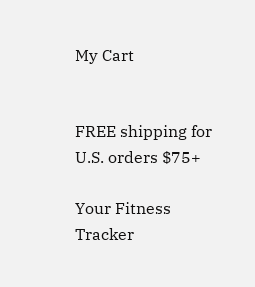My Cart


FREE shipping for U.S. orders $75+

Your Fitness Tracker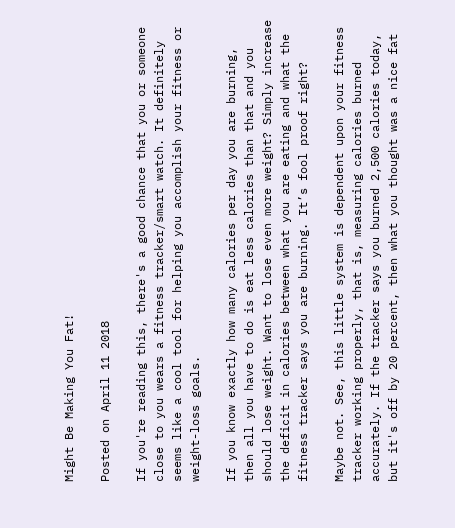Might Be Making You Fat!

Posted on April 11 2018

If you're reading this, there's a good chance that you or someone close to you wears a fitness tracker/smart watch. It definitely seems like a cool tool for helping you accomplish your fitness or weight-loss goals.

If you know exactly how many calories per day you are burning, then all you have to do is eat less calories than that and you should lose weight. Want to lose even more weight? Simply increase the deficit in calories between what you are eating and what the fitness tracker says you are burning. It’s fool proof right?

Maybe not. See, this little system is dependent upon your fitness tracker working properly, that is, measuring calories burned accurately. If the tracker says you burned 2,500 calories today, but it's off by 20 percent, then what you thought was a nice fat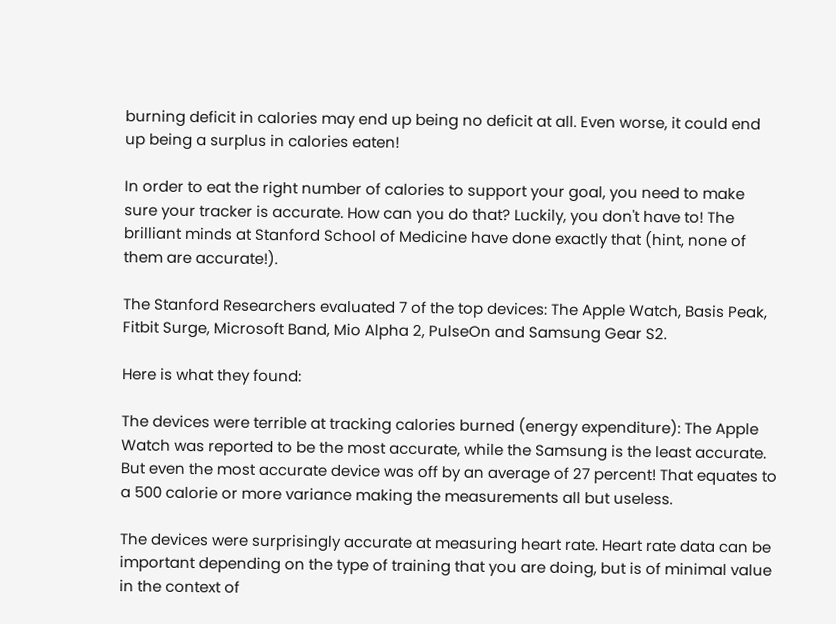burning deficit in calories may end up being no deficit at all. Even worse, it could end up being a surplus in calories eaten!

In order to eat the right number of calories to support your goal, you need to make sure your tracker is accurate. How can you do that? Luckily, you don't have to! The brilliant minds at Stanford School of Medicine have done exactly that (hint, none of them are accurate!).

The Stanford Researchers evaluated 7 of the top devices: The Apple Watch, Basis Peak, Fitbit Surge, Microsoft Band, Mio Alpha 2, PulseOn and Samsung Gear S2.

Here is what they found:

The devices were terrible at tracking calories burned (energy expenditure): The Apple Watch was reported to be the most accurate, while the Samsung is the least accurate. But even the most accurate device was off by an average of 27 percent! That equates to a 500 calorie or more variance making the measurements all but useless.

The devices were surprisingly accurate at measuring heart rate. Heart rate data can be important depending on the type of training that you are doing, but is of minimal value in the context of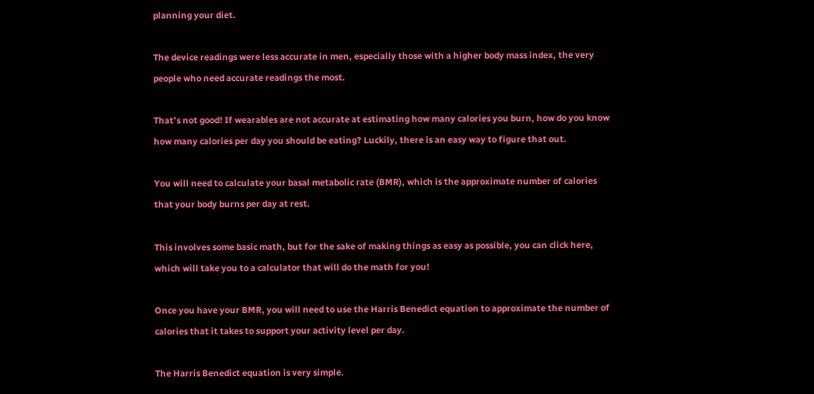planning your diet.

The device readings were less accurate in men, especially those with a higher body mass index, the very people who need accurate readings the most.

That’s not good! If wearables are not accurate at estimating how many calories you burn, how do you know how many calories per day you should be eating? Luckily, there is an easy way to figure that out.

You will need to calculate your basal metabolic rate (BMR), which is the approximate number of calories that your body burns per day at rest.

This involves some basic math, but for the sake of making things as easy as possible, you can click here, which will take you to a calculator that will do the math for you!

Once you have your BMR, you will need to use the Harris Benedict equation to approximate the number of calories that it takes to support your activity level per day.

The Harris Benedict equation is very simple.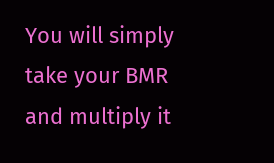You will simply take your BMR and multiply it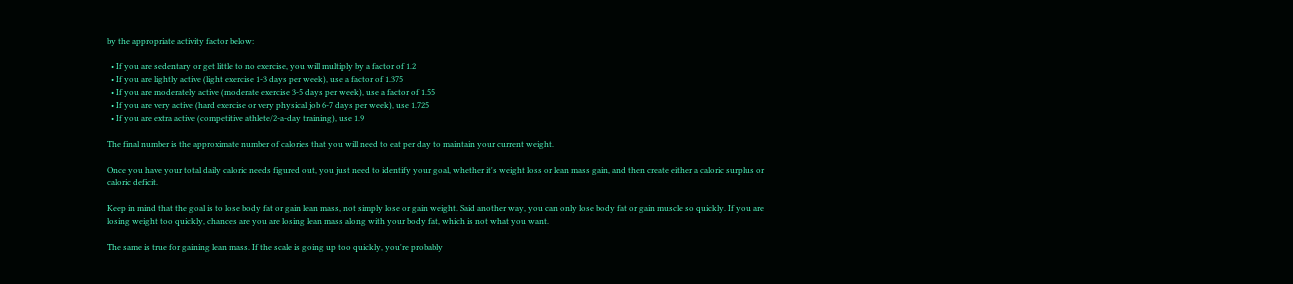by the appropriate activity factor below:

  • If you are sedentary or get little to no exercise, you will multiply by a factor of 1.2
  • If you are lightly active (light exercise 1-3 days per week), use a factor of 1.375
  • If you are moderately active (moderate exercise 3-5 days per week), use a factor of 1.55
  • If you are very active (hard exercise or very physical job 6-7 days per week), use 1.725
  • If you are extra active (competitive athlete/2-a-day training), use 1.9

The final number is the approximate number of calories that you will need to eat per day to maintain your current weight.

Once you have your total daily caloric needs figured out, you just need to identify your goal, whether it's weight loss or lean mass gain, and then create either a caloric surplus or caloric deficit.

Keep in mind that the goal is to lose body fat or gain lean mass, not simply lose or gain weight. Said another way, you can only lose body fat or gain muscle so quickly. If you are losing weight too quickly, chances are you are losing lean mass along with your body fat, which is not what you want.

The same is true for gaining lean mass. If the scale is going up too quickly, you're probably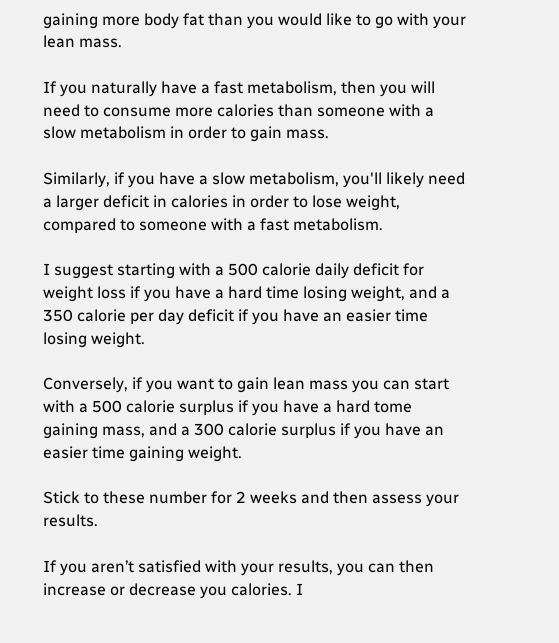gaining more body fat than you would like to go with your lean mass.

If you naturally have a fast metabolism, then you will need to consume more calories than someone with a slow metabolism in order to gain mass.

Similarly, if you have a slow metabolism, you'll likely need a larger deficit in calories in order to lose weight, compared to someone with a fast metabolism.

I suggest starting with a 500 calorie daily deficit for weight loss if you have a hard time losing weight, and a 350 calorie per day deficit if you have an easier time losing weight.

Conversely, if you want to gain lean mass you can start with a 500 calorie surplus if you have a hard tome gaining mass, and a 300 calorie surplus if you have an easier time gaining weight.

Stick to these number for 2 weeks and then assess your results.

If you aren’t satisfied with your results, you can then increase or decrease you calories. I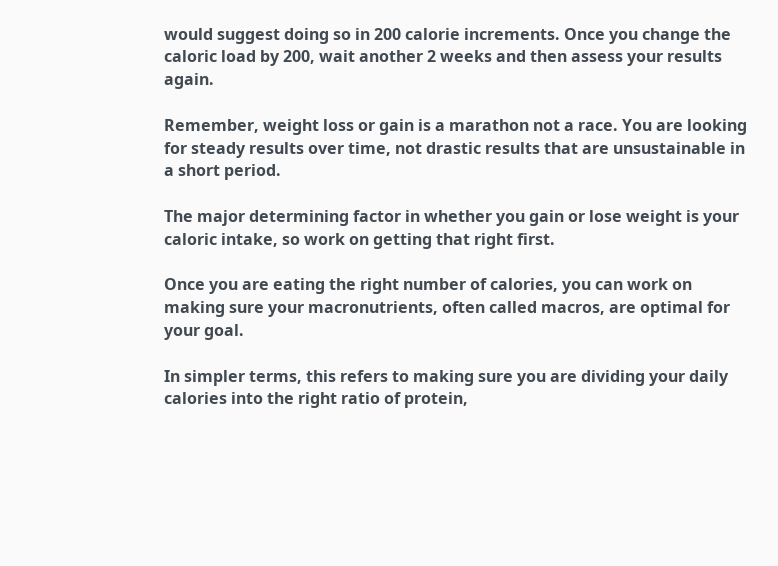would suggest doing so in 200 calorie increments. Once you change the caloric load by 200, wait another 2 weeks and then assess your results again.

Remember, weight loss or gain is a marathon not a race. You are looking for steady results over time, not drastic results that are unsustainable in a short period.

The major determining factor in whether you gain or lose weight is your caloric intake, so work on getting that right first.

Once you are eating the right number of calories, you can work on making sure your macronutrients, often called macros, are optimal for your goal.

In simpler terms, this refers to making sure you are dividing your daily calories into the right ratio of protein,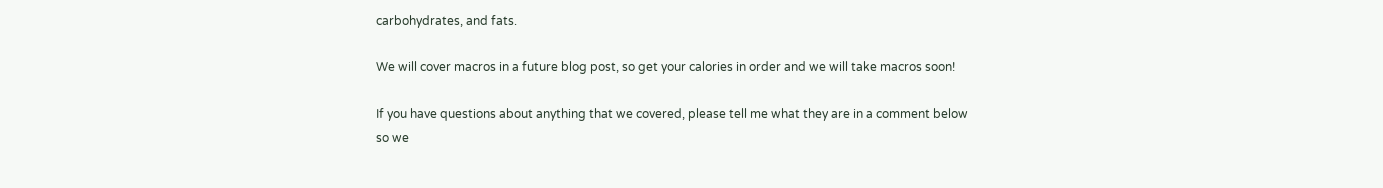carbohydrates, and fats.

We will cover macros in a future blog post, so get your calories in order and we will take macros soon!

If you have questions about anything that we covered, please tell me what they are in a comment below so we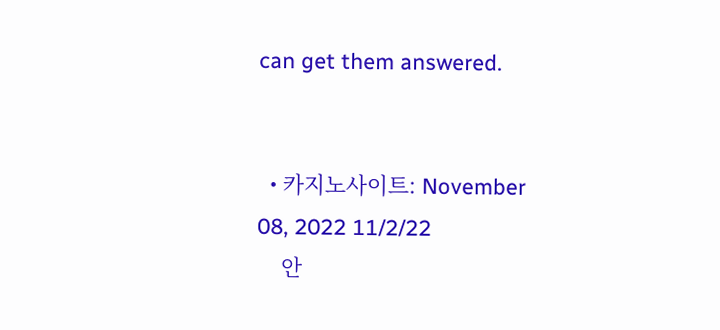can get them answered.


  • 카지노사이트: November 08, 2022 11/2/22
    안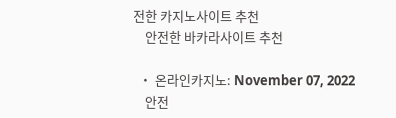전한 카지노사이트 추천
    안전한 바카라사이트 추천

  • 온라인카지노: November 07, 2022
    안전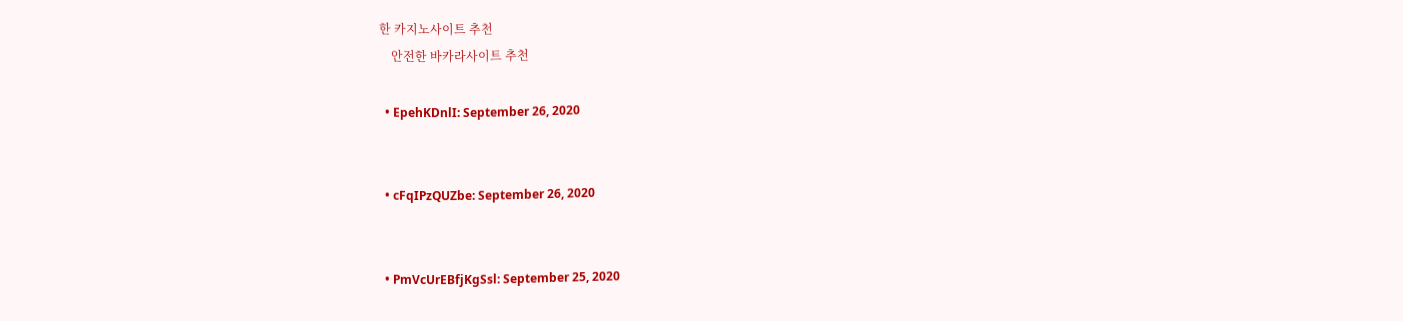한 카지노사이트 추천
    안전한 바카라사이트 추천

  • EpehKDnlI: September 26, 2020


  • cFqIPzQUZbe: September 26, 2020


  • PmVcUrEBfjKgSsl: September 25, 2020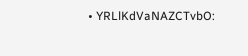• YRLlKdVaNAZCTvbO: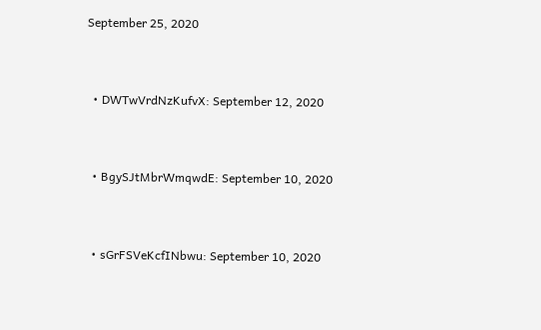September 25, 2020


  • DWTwVrdNzKufvX: September 12, 2020


  • BgySJtMbrWmqwdE: September 10, 2020


  • sGrFSVeKcfINbwu: September 10, 2020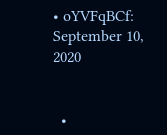• oYVFqBCf: September 10, 2020


  •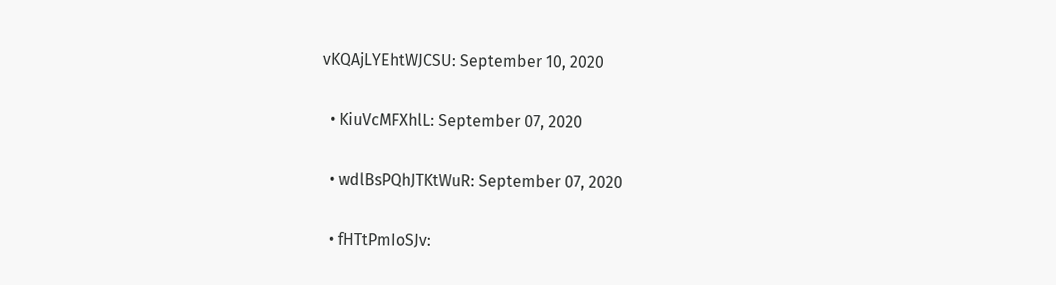vKQAjLYEhtWJCSU: September 10, 2020


  • KiuVcMFXhlL: September 07, 2020


  • wdlBsPQhJTKtWuR: September 07, 2020


  • fHTtPmIoSJv: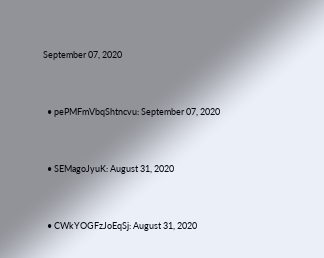September 07, 2020


  • pePMFmVbqShtncvu: September 07, 2020


  • SEMagoJyuK: August 31, 2020


  • CWkYOGFzJoEqSj: August 31, 2020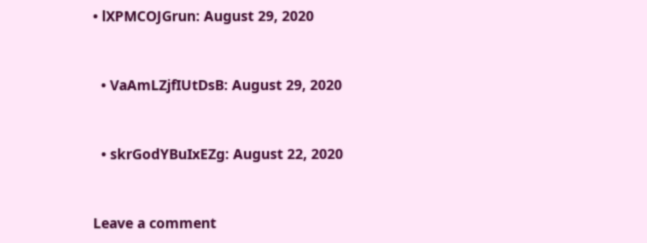• lXPMCOJGrun: August 29, 2020


  • VaAmLZjfIUtDsB: August 29, 2020


  • skrGodYBuIxEZg: August 22, 2020


Leave a comment